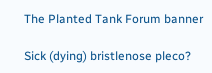The Planted Tank Forum banner

Sick (dying) bristlenose pleco?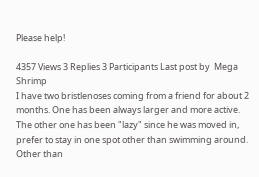Please help!

4357 Views 3 Replies 3 Participants Last post by  Mega Shrimp
I have two bristlenoses coming from a friend for about 2 months. One has been always larger and more active. The other one has been "lazy" since he was moved in, prefer to stay in one spot other than swimming around. Other than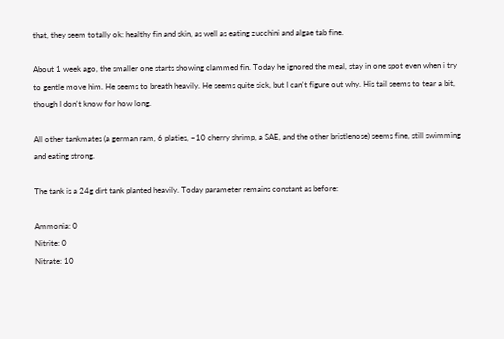that, they seem totally ok: healthy fin and skin, as well as eating zucchini and algae tab fine.

About 1 week ago, the smaller one starts showing clammed fin. Today he ignored the meal, stay in one spot even when i try to gentle move him. He seems to breath heavily. He seems quite sick, but I can't figure out why. His tail seems to tear a bit, though I don't know for how long.

All other tankmates (a german ram, 6 platies, ~10 cherry shrimp, a SAE, and the other bristlenose) seems fine, still swimming and eating strong.

The tank is a 24g dirt tank planted heavily. Today parameter remains constant as before:

Ammonia: 0
Nitrite: 0
Nitrate: 10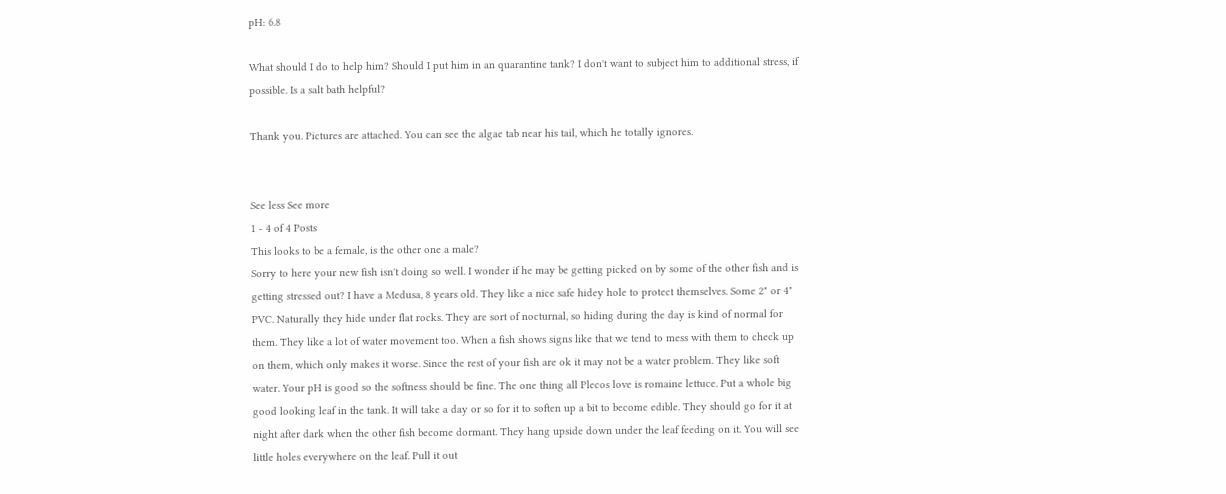pH: 6.8

What should I do to help him? Should I put him in an quarantine tank? I don't want to subject him to additional stress, if possible. Is a salt bath helpful?

Thank you. Pictures are attached. You can see the algae tab near his tail, which he totally ignores.


See less See more
1 - 4 of 4 Posts
This looks to be a female, is the other one a male?
Sorry to here your new fish isn't doing so well. I wonder if he may be getting picked on by some of the other fish and is getting stressed out? I have a Medusa, 8 years old. They like a nice safe hidey hole to protect themselves. Some 2" or 4" PVC. Naturally they hide under flat rocks. They are sort of nocturnal, so hiding during the day is kind of normal for them. They like a lot of water movement too. When a fish shows signs like that we tend to mess with them to check up on them, which only makes it worse. Since the rest of your fish are ok it may not be a water problem. They like soft water. Your pH is good so the softness should be fine. The one thing all Plecos love is romaine lettuce. Put a whole big good looking leaf in the tank. It will take a day or so for it to soften up a bit to become edible. They should go for it at night after dark when the other fish become dormant. They hang upside down under the leaf feeding on it. You will see little holes everywhere on the leaf. Pull it out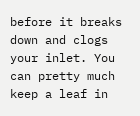before it breaks down and clogs your inlet. You can pretty much keep a leaf in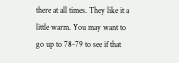there at all times. They like it a little warm. You may want to go up to 78-79 to see if that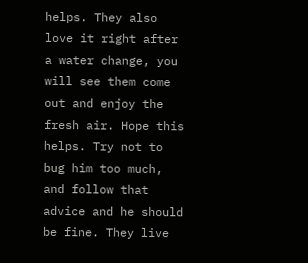helps. They also love it right after a water change, you will see them come out and enjoy the fresh air. Hope this helps. Try not to bug him too much, and follow that advice and he should be fine. They live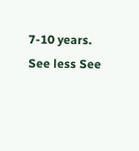7-10 years.
See less See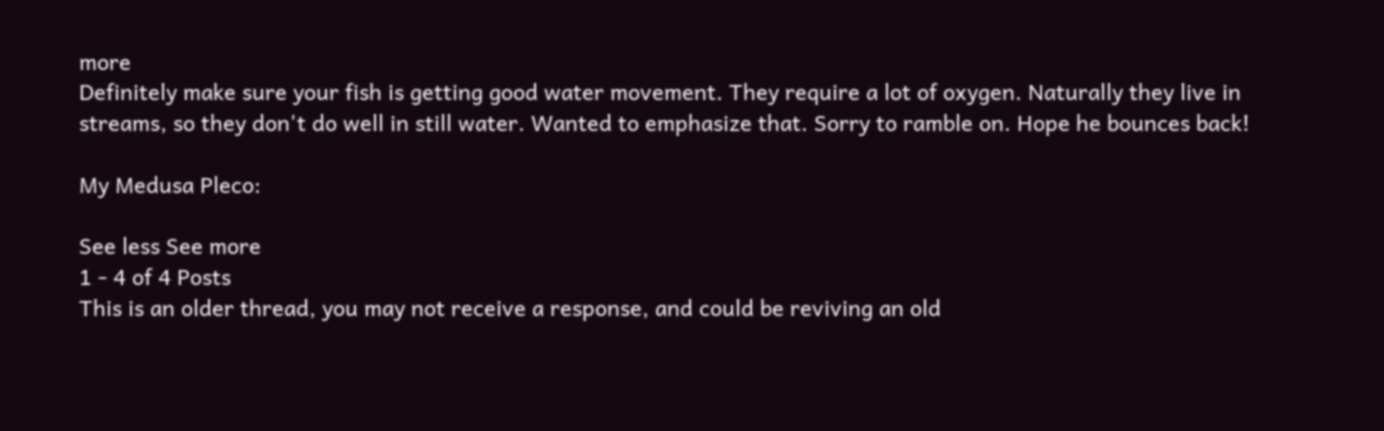more
Definitely make sure your fish is getting good water movement. They require a lot of oxygen. Naturally they live in streams, so they don't do well in still water. Wanted to emphasize that. Sorry to ramble on. Hope he bounces back!

My Medusa Pleco:

See less See more
1 - 4 of 4 Posts
This is an older thread, you may not receive a response, and could be reviving an old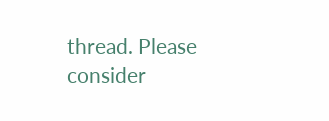thread. Please consider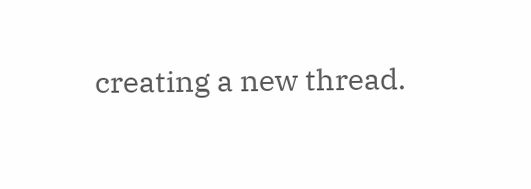creating a new thread.